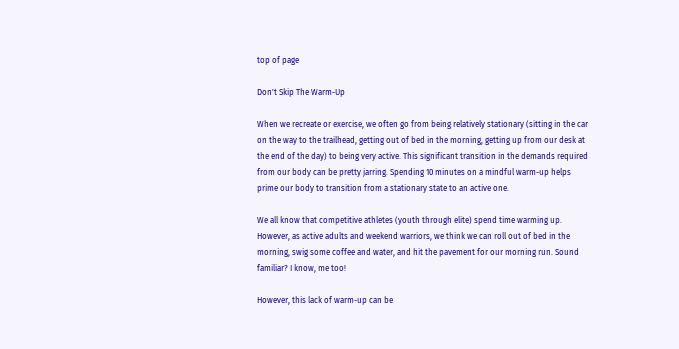top of page

Don't Skip The Warm-Up

When we recreate or exercise, we often go from being relatively stationary (sitting in the car on the way to the trailhead, getting out of bed in the morning, getting up from our desk at the end of the day) to being very active. This significant transition in the demands required from our body can be pretty jarring. Spending 10 minutes on a mindful warm-up helps prime our body to transition from a stationary state to an active one.

We all know that competitive athletes (youth through elite) spend time warming up. However, as active adults and weekend warriors, we think we can roll out of bed in the morning, swig some coffee and water, and hit the pavement for our morning run. Sound familiar? I know, me too!

However, this lack of warm-up can be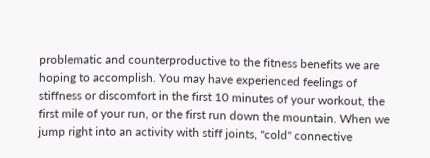problematic and counterproductive to the fitness benefits we are hoping to accomplish. You may have experienced feelings of stiffness or discomfort in the first 10 minutes of your workout, the first mile of your run, or the first run down the mountain. When we jump right into an activity with stiff joints, "cold" connective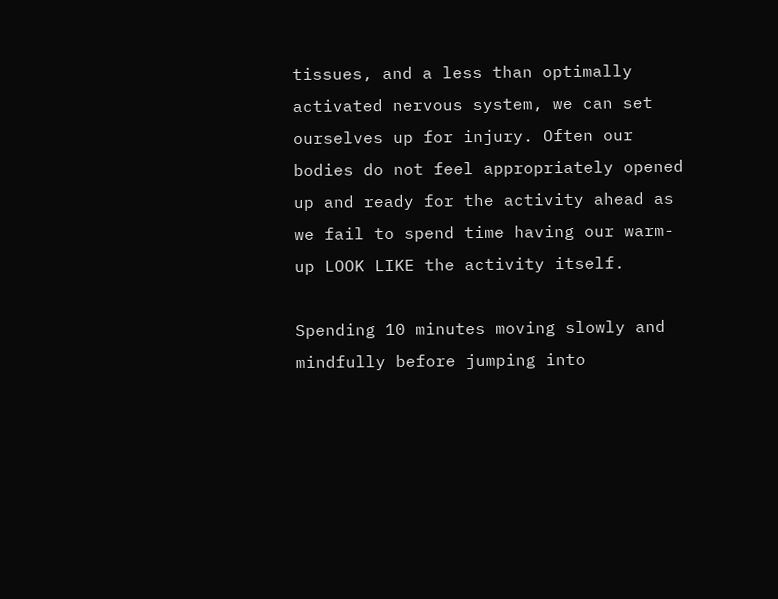tissues, and a less than optimally activated nervous system, we can set ourselves up for injury. Often our bodies do not feel appropriately opened up and ready for the activity ahead as we fail to spend time having our warm-up LOOK LIKE the activity itself.

Spending 10 minutes moving slowly and mindfully before jumping into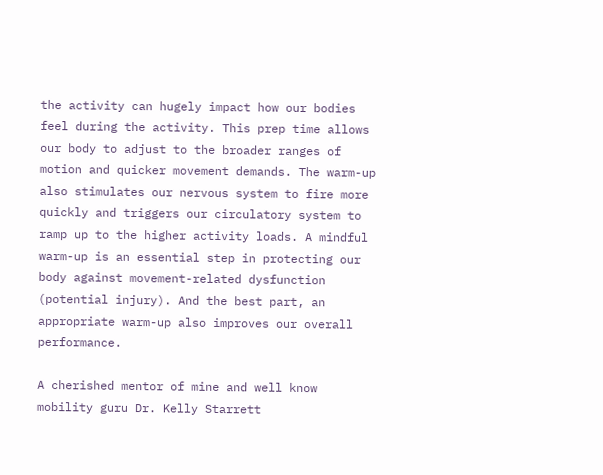the activity can hugely impact how our bodies feel during the activity. This prep time allows our body to adjust to the broader ranges of motion and quicker movement demands. The warm-up also stimulates our nervous system to fire more quickly and triggers our circulatory system to ramp up to the higher activity loads. A mindful warm-up is an essential step in protecting our body against movement-related dysfunction (potential injury). And the best part, an appropriate warm-up also improves our overall performance.

A cherished mentor of mine and well know mobility guru Dr. Kelly Starrett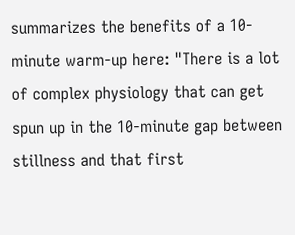summarizes the benefits of a 10-minute warm-up here: "There is a lot of complex physiology that can get spun up in the 10-minute gap between stillness and that first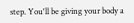step. You'll be giving your body a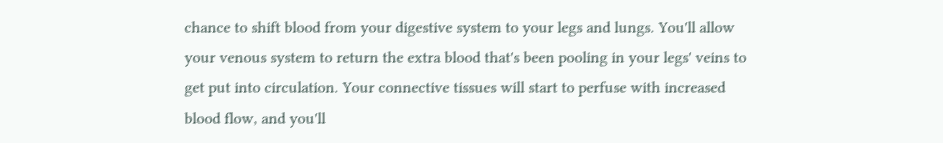chance to shift blood from your digestive system to your legs and lungs. You'll allow your venous system to return the extra blood that's been pooling in your legs' veins to get put into circulation. Your connective tissues will start to perfuse with increased blood flow, and you'll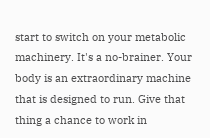start to switch on your metabolic machinery. It's a no-brainer. Your body is an extraordinary machine that is designed to run. Give that thing a chance to work in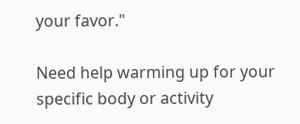your favor."

Need help warming up for your specific body or activity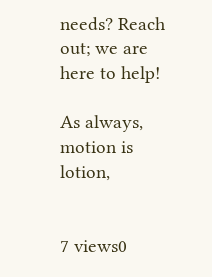needs? Reach out; we are here to help!

As always, motion is lotion,


7 views0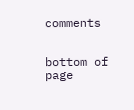comments


bottom of page